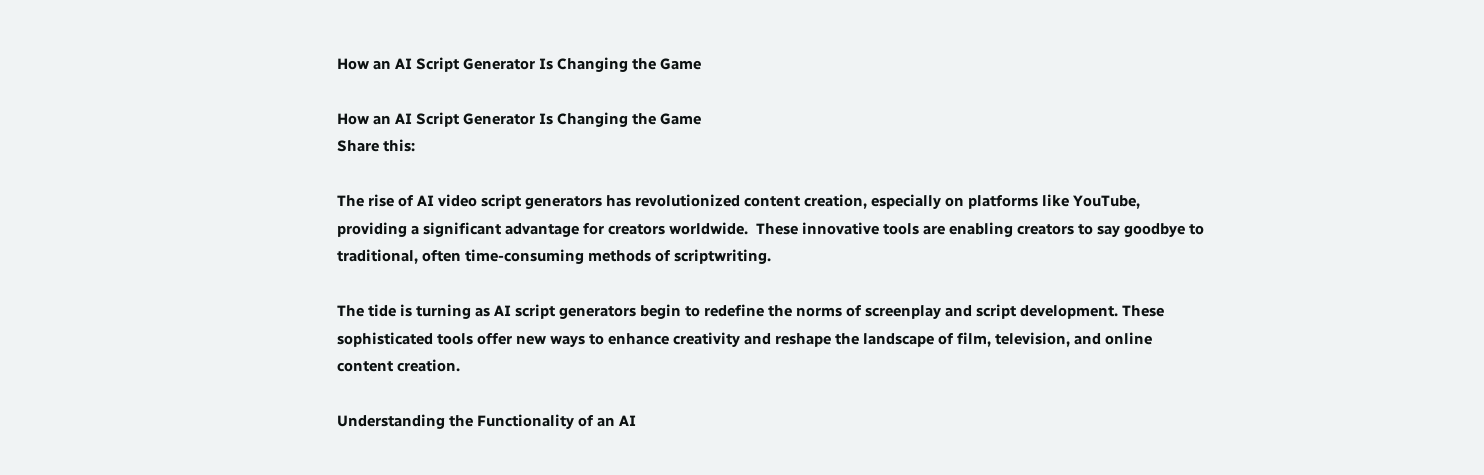How an AI Script Generator Is Changing the Game

How an AI Script Generator Is Changing the Game
Share this:

The rise of AI video script generators has revolutionized content creation, especially on platforms like YouTube, providing a significant advantage for creators worldwide.  These innovative tools are enabling creators to say goodbye to traditional, often time-consuming methods of scriptwriting.

The tide is turning as AI script generators begin to redefine the norms of screenplay and script development. These sophisticated tools offer new ways to enhance creativity and reshape the landscape of film, television, and online content creation.

Understanding the Functionality of an AI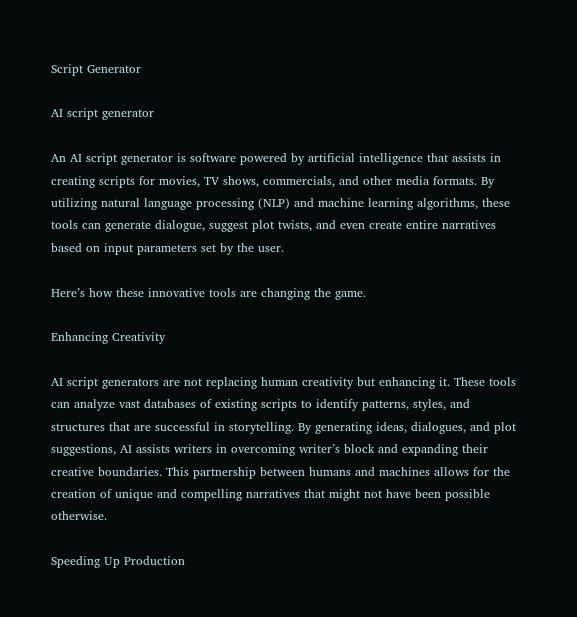Script Generator

AI script generator

An AI script generator is software powered by artificial intelligence that assists in creating scripts for movies, TV shows, commercials, and other media formats. By utilizing natural language processing (NLP) and machine learning algorithms, these tools can generate dialogue, suggest plot twists, and even create entire narratives based on input parameters set by the user.

Here’s how these innovative tools are changing the game.

Enhancing Creativity

AI script generators are not replacing human creativity but enhancing it. These tools can analyze vast databases of existing scripts to identify patterns, styles, and structures that are successful in storytelling. By generating ideas, dialogues, and plot suggestions, AI assists writers in overcoming writer’s block and expanding their creative boundaries. This partnership between humans and machines allows for the creation of unique and compelling narratives that might not have been possible otherwise.

Speeding Up Production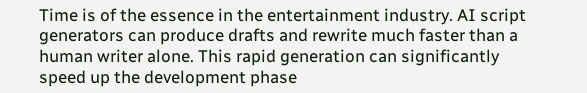Time is of the essence in the entertainment industry. AI script generators can produce drafts and rewrite much faster than a human writer alone. This rapid generation can significantly speed up the development phase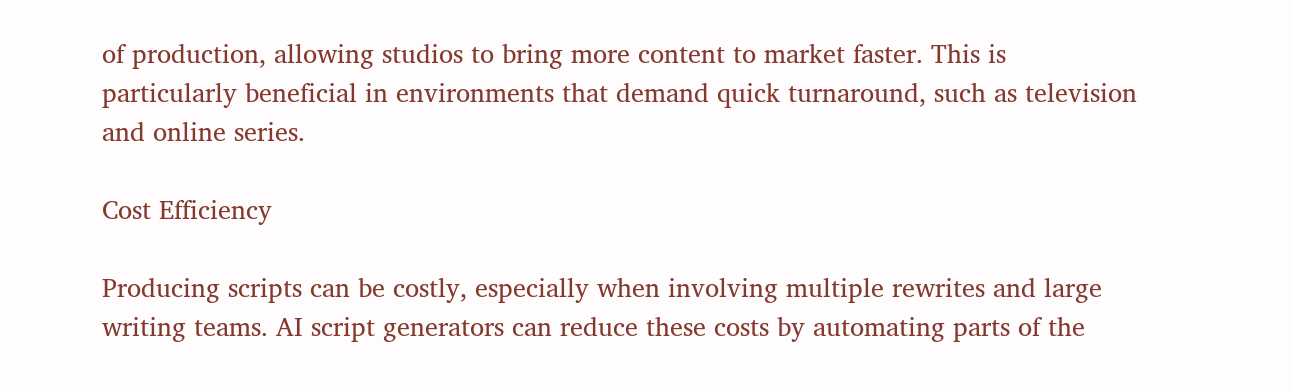of production, allowing studios to bring more content to market faster. This is particularly beneficial in environments that demand quick turnaround, such as television and online series.

Cost Efficiency

Producing scripts can be costly, especially when involving multiple rewrites and large writing teams. AI script generators can reduce these costs by automating parts of the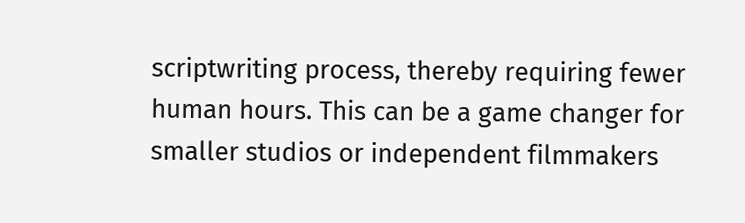scriptwriting process, thereby requiring fewer human hours. This can be a game changer for smaller studios or independent filmmakers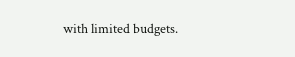with limited budgets.